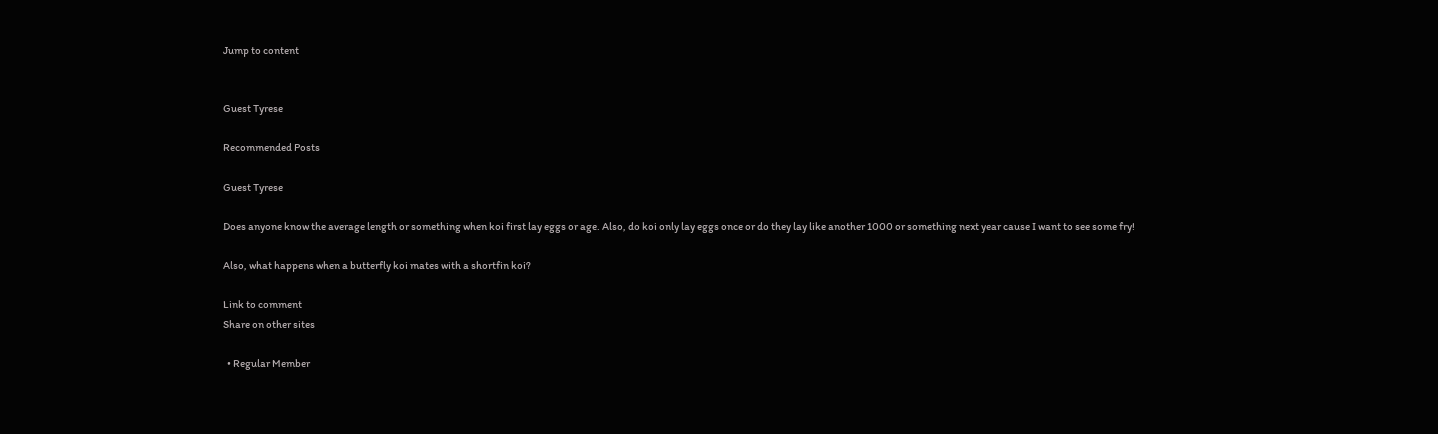Jump to content


Guest Tyrese

Recommended Posts

Guest Tyrese

Does anyone know the average length or something when koi first lay eggs or age. Also, do koi only lay eggs once or do they lay like another 1000 or something next year cause I want to see some fry!

Also, what happens when a butterfly koi mates with a shortfin koi?

Link to comment
Share on other sites

  • Regular Member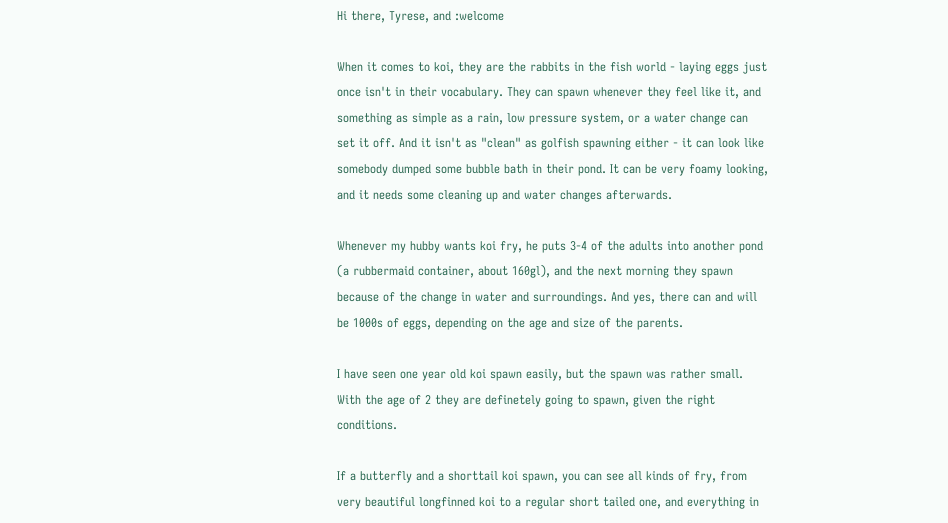Hi there, Tyrese, and :welcome

When it comes to koi, they are the rabbits in the fish world - laying eggs just once isn't in their vocabulary. They can spawn whenever they feel like it, and something as simple as a rain, low pressure system, or a water change can set it off. And it isn't as "clean" as golfish spawning either - it can look like somebody dumped some bubble bath in their pond. It can be very foamy looking, and it needs some cleaning up and water changes afterwards.

Whenever my hubby wants koi fry, he puts 3-4 of the adults into another pond (a rubbermaid container, about 160gl), and the next morning they spawn because of the change in water and surroundings. And yes, there can and will be 1000s of eggs, depending on the age and size of the parents.

I have seen one year old koi spawn easily, but the spawn was rather small. With the age of 2 they are definetely going to spawn, given the right conditions.

If a butterfly and a shorttail koi spawn, you can see all kinds of fry, from very beautiful longfinned koi to a regular short tailed one, and everything in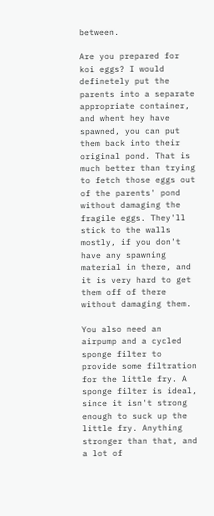between.

Are you prepared for koi eggs? I would definetely put the parents into a separate appropriate container, and whent hey have spawned, you can put them back into their original pond. That is much better than trying to fetch those eggs out of the parents' pond without damaging the fragile eggs. They'll stick to the walls mostly, if you don't have any spawning material in there, and it is very hard to get them off of there without damaging them.

You also need an airpump and a cycled sponge filter to provide some filtration for the little fry. A sponge filter is ideal, since it isn't strong enough to suck up the little fry. Anything stronger than that, and a lot of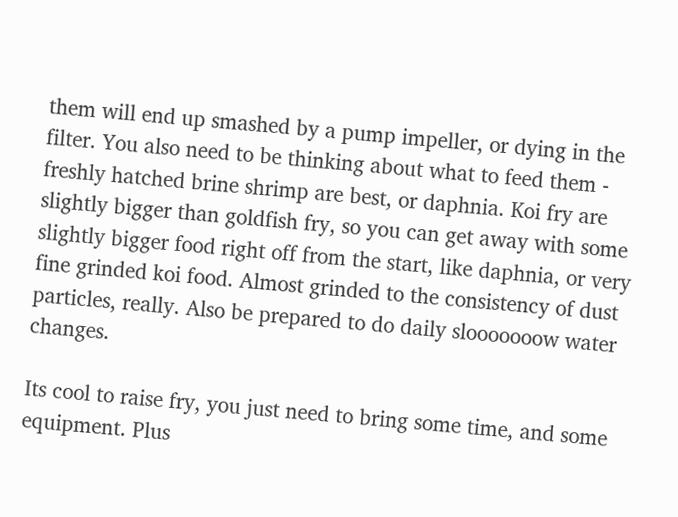them will end up smashed by a pump impeller, or dying in the filter. You also need to be thinking about what to feed them - freshly hatched brine shrimp are best, or daphnia. Koi fry are slightly bigger than goldfish fry, so you can get away with some slightly bigger food right off from the start, like daphnia, or very fine grinded koi food. Almost grinded to the consistency of dust particles, really. Also be prepared to do daily slooooooow water changes.

Its cool to raise fry, you just need to bring some time, and some equipment. Plus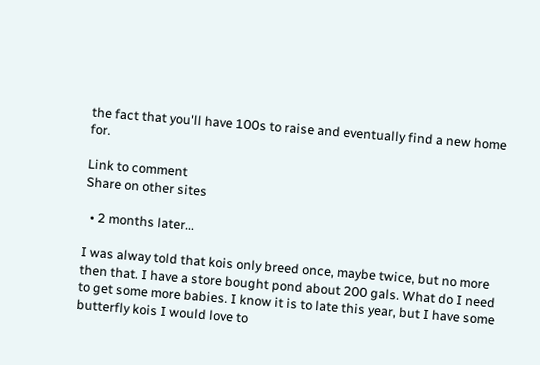the fact that you'll have 100s to raise and eventually find a new home for.

Link to comment
Share on other sites

  • 2 months later...

I was alway told that kois only breed once, maybe twice, but no more then that. I have a store bought pond about 200 gals. What do I need to get some more babies. I know it is to late this year, but I have some butterfly kois I would love to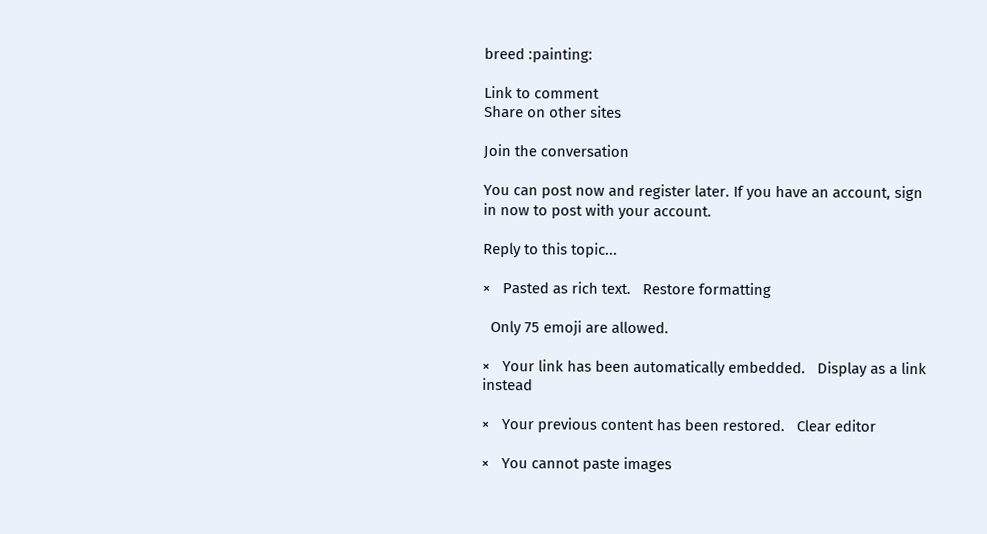breed :painting:

Link to comment
Share on other sites

Join the conversation

You can post now and register later. If you have an account, sign in now to post with your account.

Reply to this topic...

×   Pasted as rich text.   Restore formatting

  Only 75 emoji are allowed.

×   Your link has been automatically embedded.   Display as a link instead

×   Your previous content has been restored.   Clear editor

×   You cannot paste images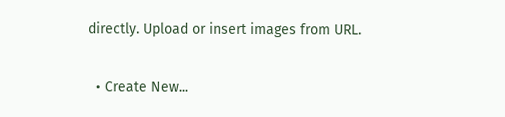directly. Upload or insert images from URL.

  • Create New...